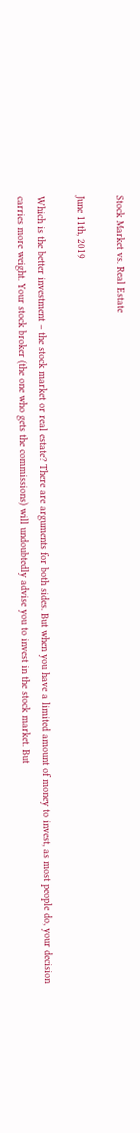Stock Market vs. Real Estate

June 11th, 2019

Which is the better investment – the stock market or real estate? There are arguments for both sides. But when you have a limited amount of money to invest, as most people do, your decision carries more weight. Your stock broker (the one who gets the commissions) will undoubtedly advise you to invest in the stock market. But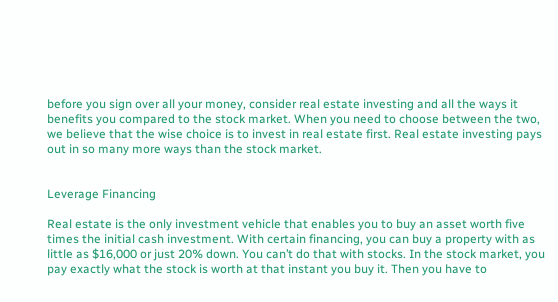before you sign over all your money, consider real estate investing and all the ways it benefits you compared to the stock market. When you need to choose between the two, we believe that the wise choice is to invest in real estate first. Real estate investing pays out in so many more ways than the stock market.


Leverage Financing

Real estate is the only investment vehicle that enables you to buy an asset worth five times the initial cash investment. With certain financing, you can buy a property with as little as $16,000 or just 20% down. You can’t do that with stocks. In the stock market, you pay exactly what the stock is worth at that instant you buy it. Then you have to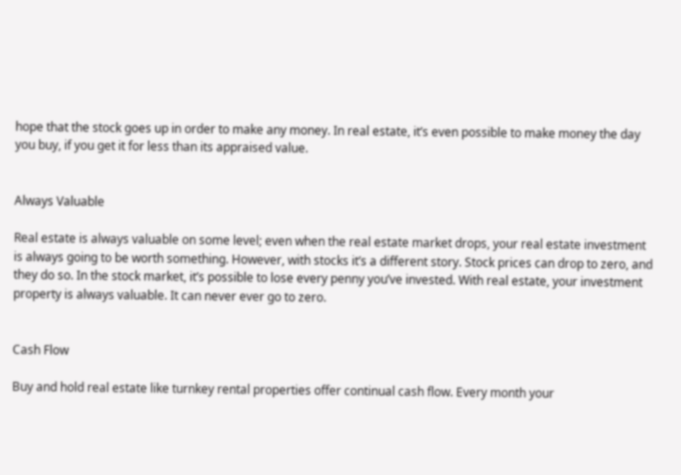hope that the stock goes up in order to make any money. In real estate, it’s even possible to make money the day you buy, if you get it for less than its appraised value.


Always Valuable

Real estate is always valuable on some level; even when the real estate market drops, your real estate investment is always going to be worth something. However, with stocks it’s a different story. Stock prices can drop to zero, and they do so. In the stock market, it’s possible to lose every penny you’ve invested. With real estate, your investment property is always valuable. It can never ever go to zero.


Cash Flow

Buy and hold real estate like turnkey rental properties offer continual cash flow. Every month your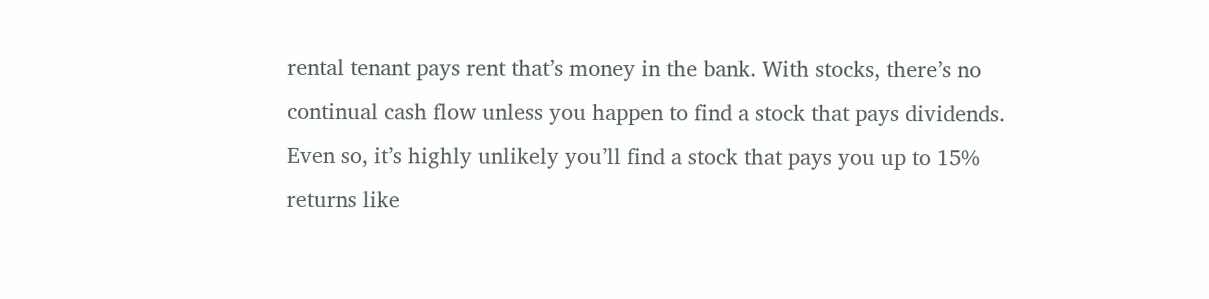rental tenant pays rent that’s money in the bank. With stocks, there’s no continual cash flow unless you happen to find a stock that pays dividends. Even so, it’s highly unlikely you’ll find a stock that pays you up to 15% returns like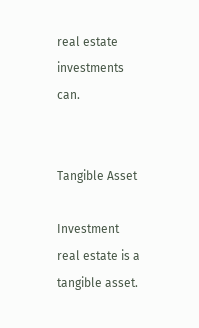real estate investments can.


Tangible Asset

Investment real estate is a tangible asset.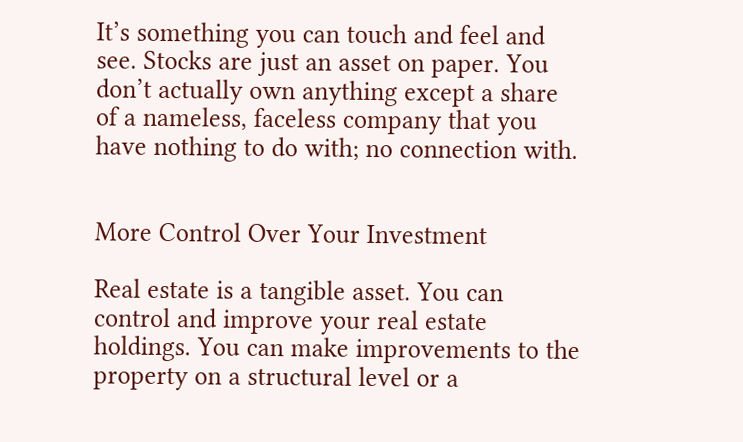It’s something you can touch and feel and see. Stocks are just an asset on paper. You don’t actually own anything except a share of a nameless, faceless company that you have nothing to do with; no connection with.


More Control Over Your Investment

Real estate is a tangible asset. You can control and improve your real estate holdings. You can make improvements to the property on a structural level or a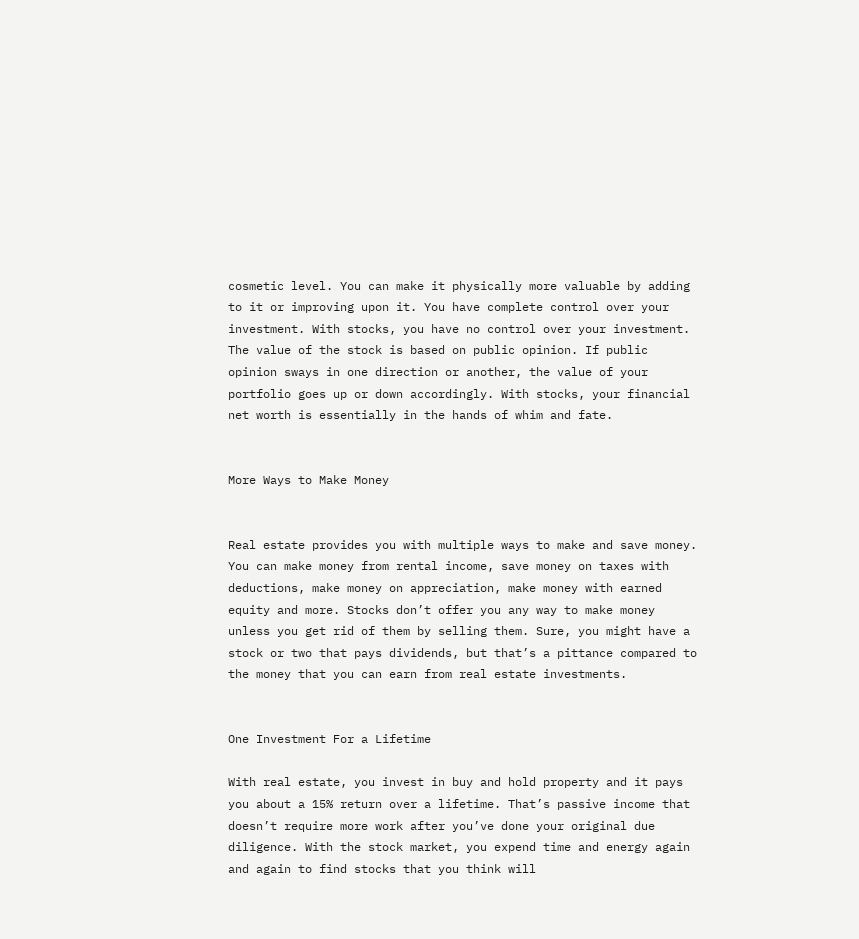cosmetic level. You can make it physically more valuable by adding to it or improving upon it. You have complete control over your investment. With stocks, you have no control over your investment. The value of the stock is based on public opinion. If public opinion sways in one direction or another, the value of your portfolio goes up or down accordingly. With stocks, your financial net worth is essentially in the hands of whim and fate.


More Ways to Make Money


Real estate provides you with multiple ways to make and save money. You can make money from rental income, save money on taxes with deductions, make money on appreciation, make money with earned equity and more. Stocks don’t offer you any way to make money unless you get rid of them by selling them. Sure, you might have a stock or two that pays dividends, but that’s a pittance compared to the money that you can earn from real estate investments.


One Investment For a Lifetime

With real estate, you invest in buy and hold property and it pays you about a 15% return over a lifetime. That’s passive income that doesn’t require more work after you’ve done your original due diligence. With the stock market, you expend time and energy again and again to find stocks that you think will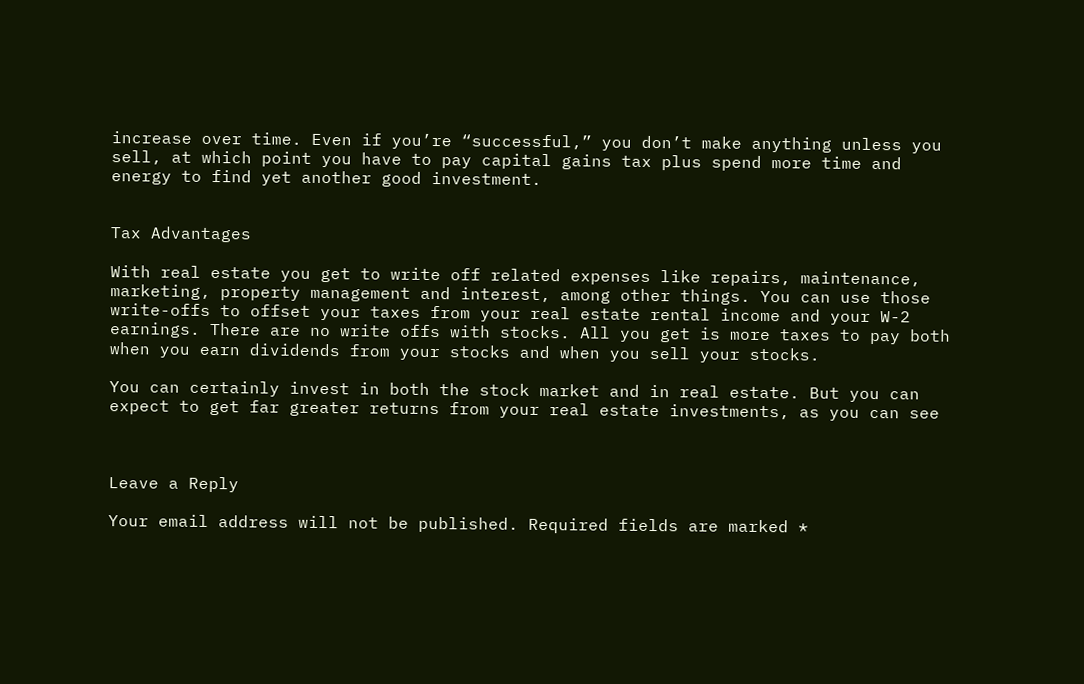increase over time. Even if you’re “successful,” you don’t make anything unless you sell, at which point you have to pay capital gains tax plus spend more time and energy to find yet another good investment.


Tax Advantages

With real estate you get to write off related expenses like repairs, maintenance, marketing, property management and interest, among other things. You can use those write-offs to offset your taxes from your real estate rental income and your W-2 earnings. There are no write offs with stocks. All you get is more taxes to pay both when you earn dividends from your stocks and when you sell your stocks.

You can certainly invest in both the stock market and in real estate. But you can expect to get far greater returns from your real estate investments, as you can see



Leave a Reply

Your email address will not be published. Required fields are marked *